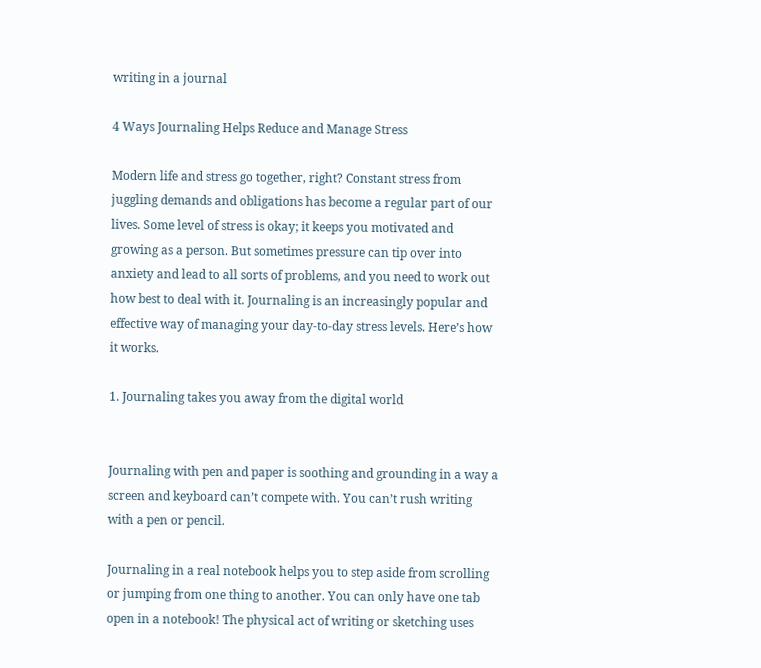writing in a journal

4 Ways Journaling Helps Reduce and Manage Stress

Modern life and stress go together, right? Constant stress from juggling demands and obligations has become a regular part of our lives. Some level of stress is okay; it keeps you motivated and growing as a person. But sometimes pressure can tip over into anxiety and lead to all sorts of problems, and you need to work out how best to deal with it. Journaling is an increasingly popular and effective way of managing your day-to-day stress levels. Here’s how it works.

1. Journaling takes you away from the digital world


Journaling with pen and paper is soothing and grounding in a way a screen and keyboard can’t compete with. You can’t rush writing with a pen or pencil.

Journaling in a real notebook helps you to step aside from scrolling or jumping from one thing to another. You can only have one tab open in a notebook! The physical act of writing or sketching uses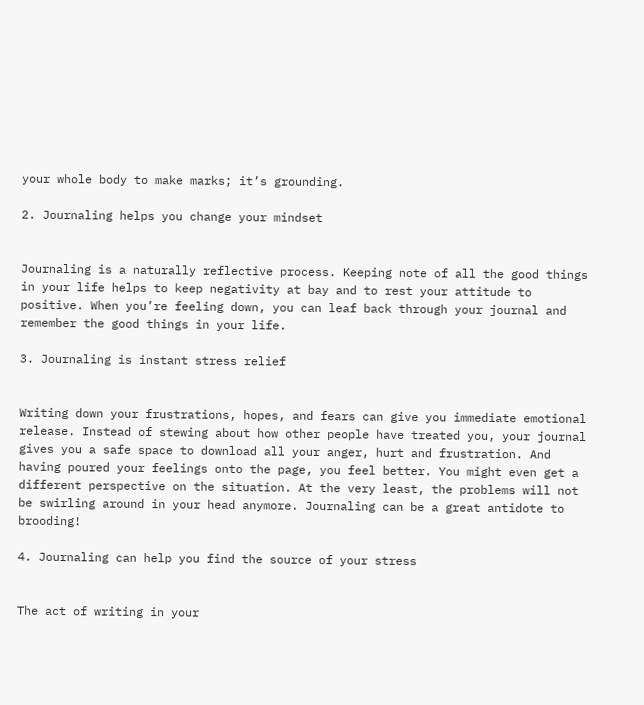your whole body to make marks; it’s grounding.

2. Journaling helps you change your mindset


Journaling is a naturally reflective process. Keeping note of all the good things in your life helps to keep negativity at bay and to rest your attitude to positive. When you’re feeling down, you can leaf back through your journal and remember the good things in your life.

3. Journaling is instant stress relief


Writing down your frustrations, hopes, and fears can give you immediate emotional release. Instead of stewing about how other people have treated you, your journal gives you a safe space to download all your anger, hurt and frustration. And having poured your feelings onto the page, you feel better. You might even get a different perspective on the situation. At the very least, the problems will not be swirling around in your head anymore. Journaling can be a great antidote to brooding!

4. Journaling can help you find the source of your stress


The act of writing in your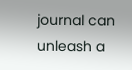journal can unleash a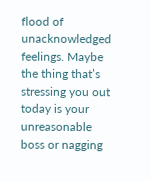flood of unacknowledged feelings. Maybe the thing that’s stressing you out today is your unreasonable boss or nagging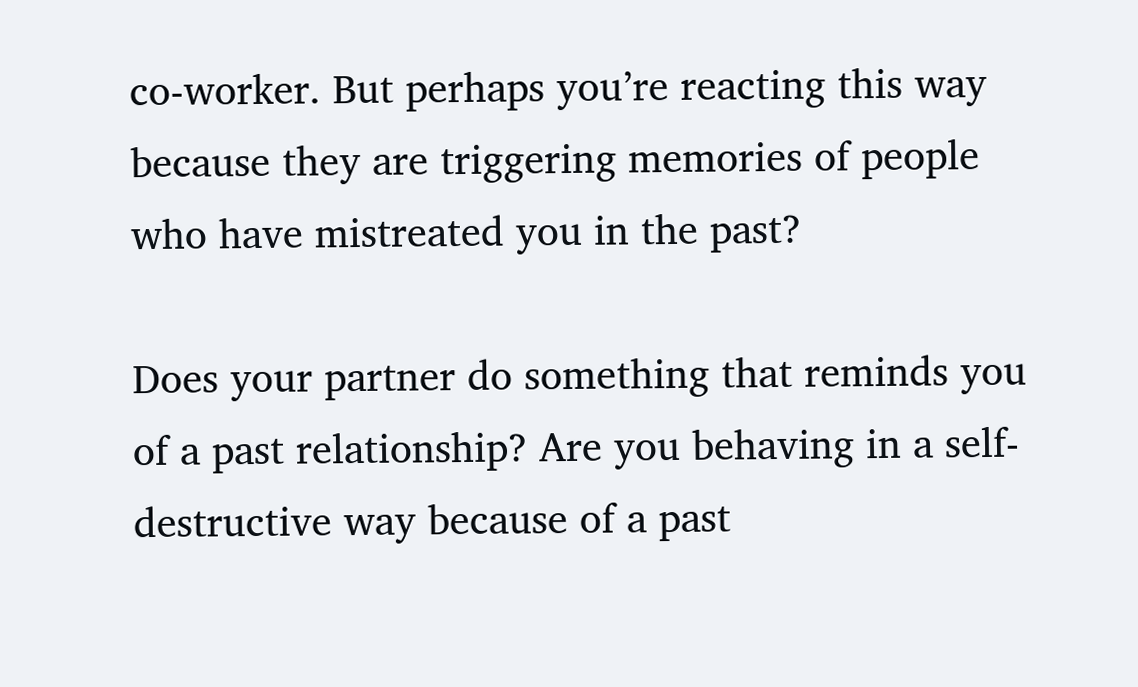co-worker. But perhaps you’re reacting this way because they are triggering memories of people who have mistreated you in the past?

Does your partner do something that reminds you of a past relationship? Are you behaving in a self-destructive way because of a past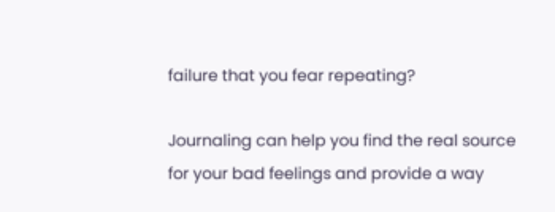failure that you fear repeating?

Journaling can help you find the real source for your bad feelings and provide a way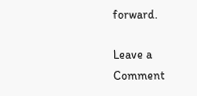forward.

Leave a Comment